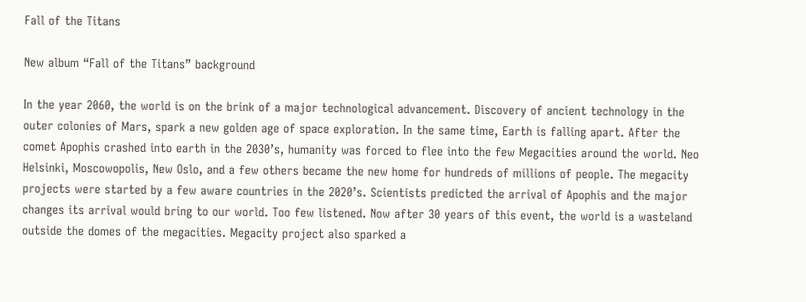Fall of the Titans

New album “Fall of the Titans” background

In the year 2060, the world is on the brink of a major technological advancement. Discovery of ancient technology in the outer colonies of Mars, spark a new golden age of space exploration. In the same time, Earth is falling apart. After the comet Apophis crashed into earth in the 2030’s, humanity was forced to flee into the few Megacities around the world. Neo Helsinki, Moscowopolis, New Oslo, and a few others became the new home for hundreds of millions of people. The megacity projects were started by a few aware countries in the 2020’s. Scientists predicted the arrival of Apophis and the major changes its arrival would bring to our world. Too few listened. Now after 30 years of this event, the world is a wasteland outside the domes of the megacities. Megacity project also sparked a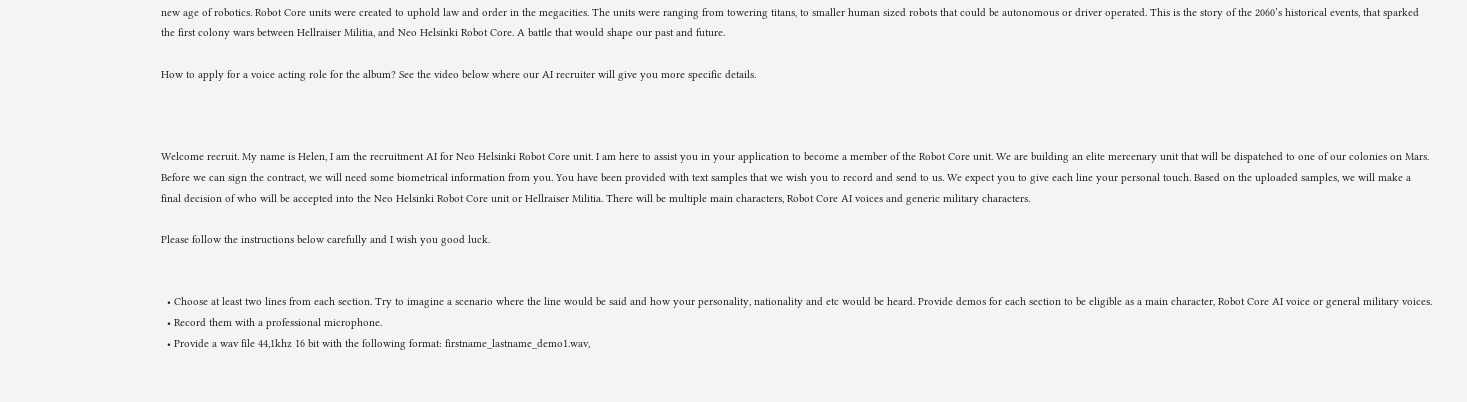new age of robotics. Robot Core units were created to uphold law and order in the megacities. The units were ranging from towering titans, to smaller human sized robots that could be autonomous or driver operated. This is the story of the 2060’s historical events, that sparked the first colony wars between Hellraiser Militia, and Neo Helsinki Robot Core. A battle that would shape our past and future.

How to apply for a voice acting role for the album? See the video below where our AI recruiter will give you more specific details.



Welcome recruit. My name is Helen, I am the recruitment AI for Neo Helsinki Robot Core unit. I am here to assist you in your application to become a member of the Robot Core unit. We are building an elite mercenary unit that will be dispatched to one of our colonies on Mars. Before we can sign the contract, we will need some biometrical information from you. You have been provided with text samples that we wish you to record and send to us. We expect you to give each line your personal touch. Based on the uploaded samples, we will make a final decision of who will be accepted into the Neo Helsinki Robot Core unit or Hellraiser Militia. There will be multiple main characters, Robot Core AI voices and generic military characters.

Please follow the instructions below carefully and I wish you good luck.


  • Choose at least two lines from each section. Try to imagine a scenario where the line would be said and how your personality, nationality and etc would be heard. Provide demos for each section to be eligible as a main character, Robot Core AI voice or general military voices.
  • Record them with a professional microphone.
  • Provide a wav file 44,1khz 16 bit with the following format: firstname_lastname_demo1.wav,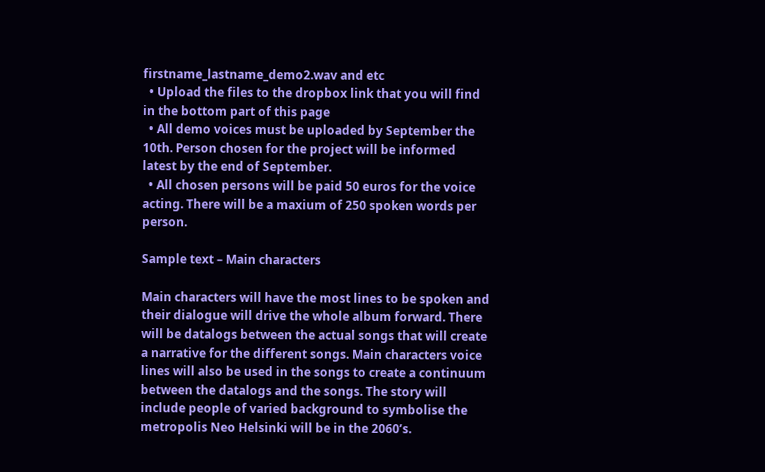firstname_lastname_demo2.wav and etc
  • Upload the files to the dropbox link that you will find in the bottom part of this page
  • All demo voices must be uploaded by September the 10th. Person chosen for the project will be informed latest by the end of September.
  • All chosen persons will be paid 50 euros for the voice acting. There will be a maxium of 250 spoken words per person.

Sample text – Main characters

Main characters will have the most lines to be spoken and their dialogue will drive the whole album forward. There will be datalogs between the actual songs that will create a narrative for the different songs. Main characters voice lines will also be used in the songs to create a continuum between the datalogs and the songs. The story will include people of varied background to symbolise the metropolis Neo Helsinki will be in the 2060’s.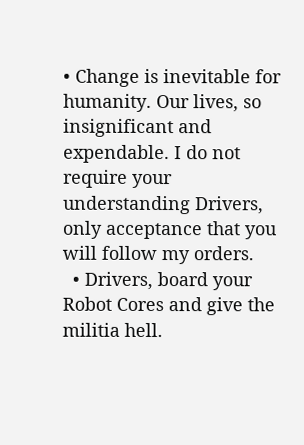• Change is inevitable for humanity. Our lives, so insignificant and expendable. I do not require your understanding Drivers, only acceptance that you will follow my orders.
  • Drivers, board your Robot Cores and give the militia hell.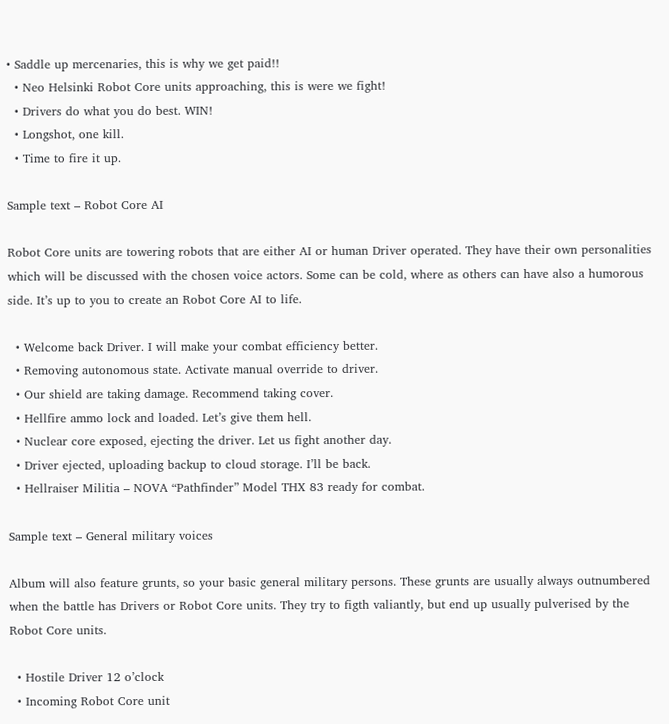• Saddle up mercenaries, this is why we get paid!!
  • Neo Helsinki Robot Core units approaching, this is were we fight!
  • Drivers do what you do best. WIN!
  • Longshot, one kill.
  • Time to fire it up.

Sample text – Robot Core AI

Robot Core units are towering robots that are either AI or human Driver operated. They have their own personalities which will be discussed with the chosen voice actors. Some can be cold, where as others can have also a humorous side. It’s up to you to create an Robot Core AI to life.

  • Welcome back Driver. I will make your combat efficiency better.
  • Removing autonomous state. Activate manual override to driver.
  • Our shield are taking damage. Recommend taking cover.
  • Hellfire ammo lock and loaded. Let’s give them hell.
  • Nuclear core exposed, ejecting the driver. Let us fight another day.
  • Driver ejected, uploading backup to cloud storage. I’ll be back.
  • Hellraiser Militia – NOVA “Pathfinder” Model THX 83 ready for combat.

Sample text – General military voices

Album will also feature grunts, so your basic general military persons. These grunts are usually always outnumbered when the battle has Drivers or Robot Core units. They try to figth valiantly, but end up usually pulverised by the Robot Core units.

  • Hostile Driver 12 o’clock
  • Incoming Robot Core unit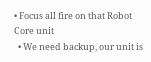• Focus all fire on that Robot Core unit
  • We need backup, our unit is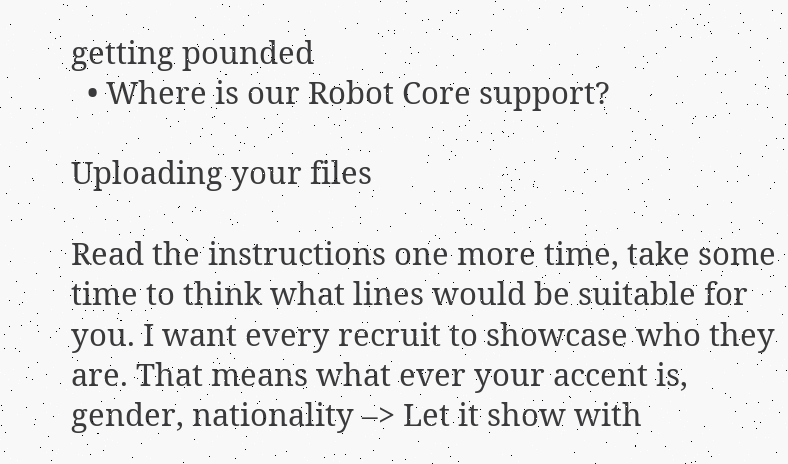getting pounded
  • Where is our Robot Core support?

Uploading your files

Read the instructions one more time, take some time to think what lines would be suitable for you. I want every recruit to showcase who they are. That means what ever your accent is, gender, nationality –> Let it show with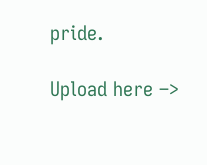pride.

Upload here –>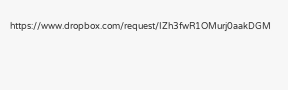https://www.dropbox.com/request/IZh3fwR1OMurj0aakDGM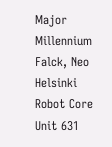Major Millennium Falck, Neo Helsinki Robot Core Unit 631